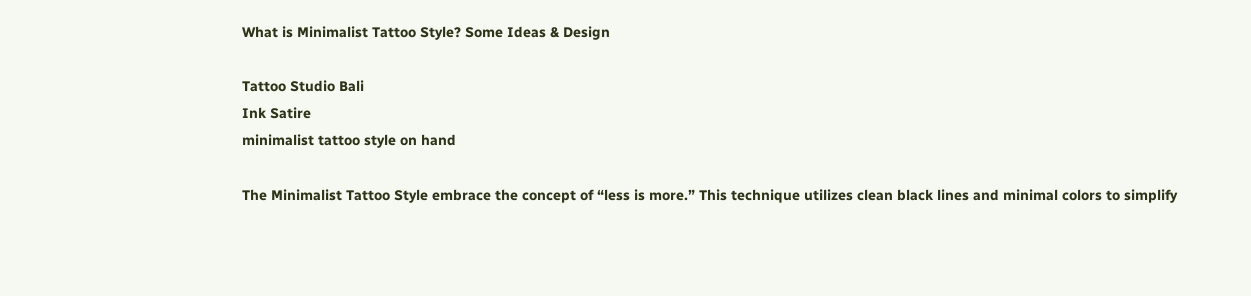What is Minimalist Tattoo Style? Some Ideas & Design

Tattoo Studio Bali
Ink Satire
minimalist tattoo style on hand

The Minimalist Tattoo Style embrace the concept of “less is more.” This technique utilizes clean black lines and minimal colors to simplify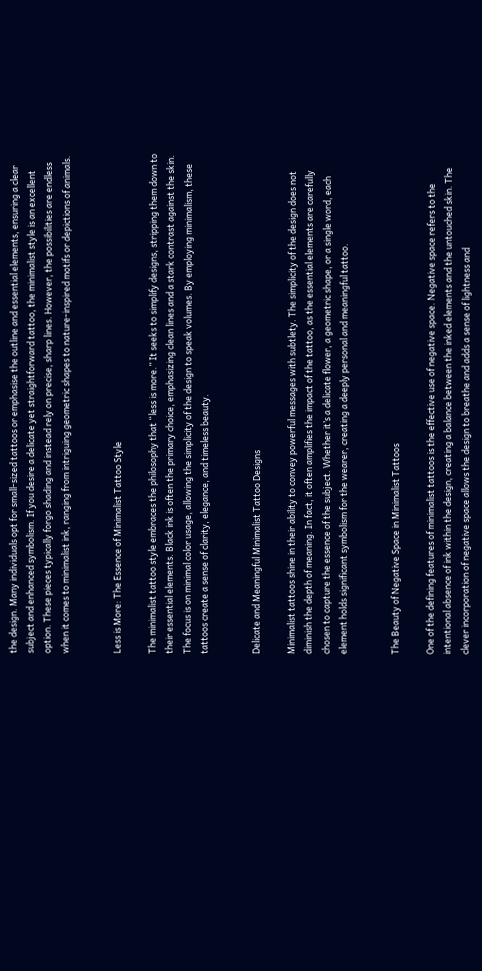the design. Many individuals opt for small-sized tattoos or emphasise the outline and essential elements, ensuring a clear subject and enhanced symbolism. If you desire a delicate yet straightforward tattoo, the minimalist style is an excellent option. These pieces typically forgo shading and instead rely on precise, sharp lines. However, the possibilities are endless when it comes to minimalist ink, ranging from intriguing geometric shapes to nature-inspired motifs or depictions of animals.


Less is More: The Essence of Minimalist Tattoo Style

The minimalist tattoo style embraces the philosophy that “less is more.” It seeks to simplify designs, stripping them down to their essential elements. Black ink is often the primary choice, emphasizing clean lines and a stark contrast against the skin. The focus is on minimal color usage, allowing the simplicity of the design to speak volumes. By employing minimalism, these tattoos create a sense of clarity, elegance, and timeless beauty.


Delicate and Meaningful Minimalist Tattoo Designs

Minimalist tattoos shine in their ability to convey powerful messages with subtlety. The simplicity of the design does not diminish the depth of meaning. In fact, it often amplifies the impact of the tattoo, as the essential elements are carefully chosen to capture the essence of the subject. Whether it’s a delicate flower, a geometric shape, or a single word, each element holds significant symbolism for the wearer, creating a deeply personal and meaningful tattoo.


The Beauty of Negative Space in Minimalist Tattoos

One of the defining features of minimalist tattoos is the effective use of negative space. Negative space refers to the intentional absence of ink within the design, creating a balance between the inked elements and the untouched skin. The clever incorporation of negative space allows the design to breathe and adds a sense of lightness and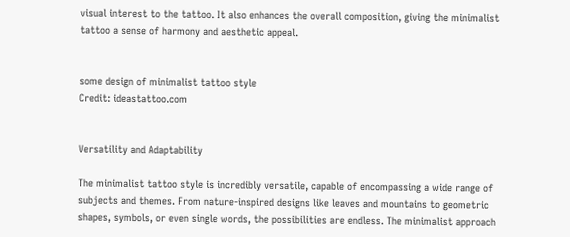visual interest to the tattoo. It also enhances the overall composition, giving the minimalist tattoo a sense of harmony and aesthetic appeal.


some design of minimalist tattoo style
Credit: ideastattoo.com


Versatility and Adaptability

The minimalist tattoo style is incredibly versatile, capable of encompassing a wide range of subjects and themes. From nature-inspired designs like leaves and mountains to geometric shapes, symbols, or even single words, the possibilities are endless. The minimalist approach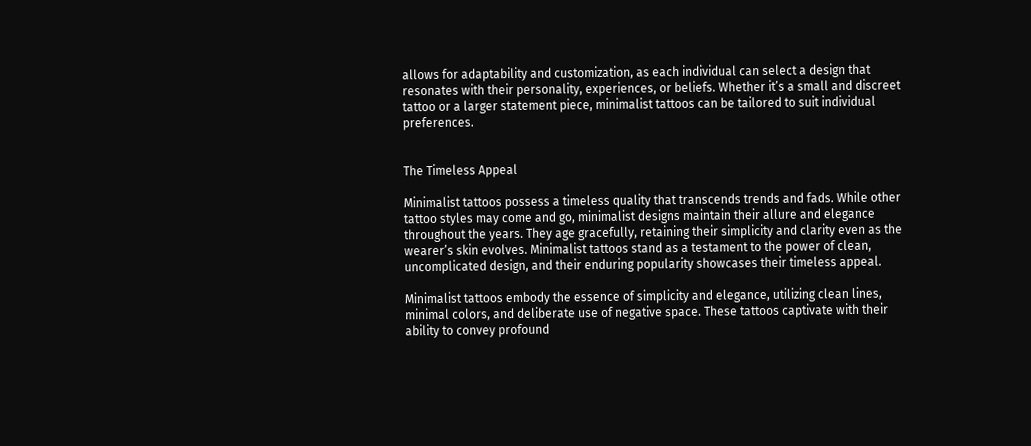allows for adaptability and customization, as each individual can select a design that resonates with their personality, experiences, or beliefs. Whether it’s a small and discreet tattoo or a larger statement piece, minimalist tattoos can be tailored to suit individual preferences.


The Timeless Appeal

Minimalist tattoos possess a timeless quality that transcends trends and fads. While other tattoo styles may come and go, minimalist designs maintain their allure and elegance throughout the years. They age gracefully, retaining their simplicity and clarity even as the wearer’s skin evolves. Minimalist tattoos stand as a testament to the power of clean, uncomplicated design, and their enduring popularity showcases their timeless appeal.

Minimalist tattoos embody the essence of simplicity and elegance, utilizing clean lines, minimal colors, and deliberate use of negative space. These tattoos captivate with their ability to convey profound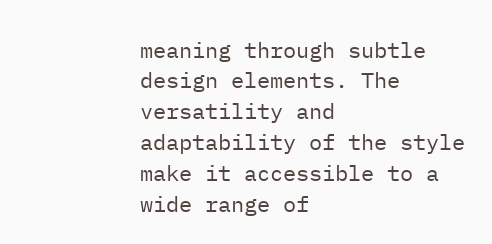meaning through subtle design elements. The versatility and adaptability of the style make it accessible to a wide range of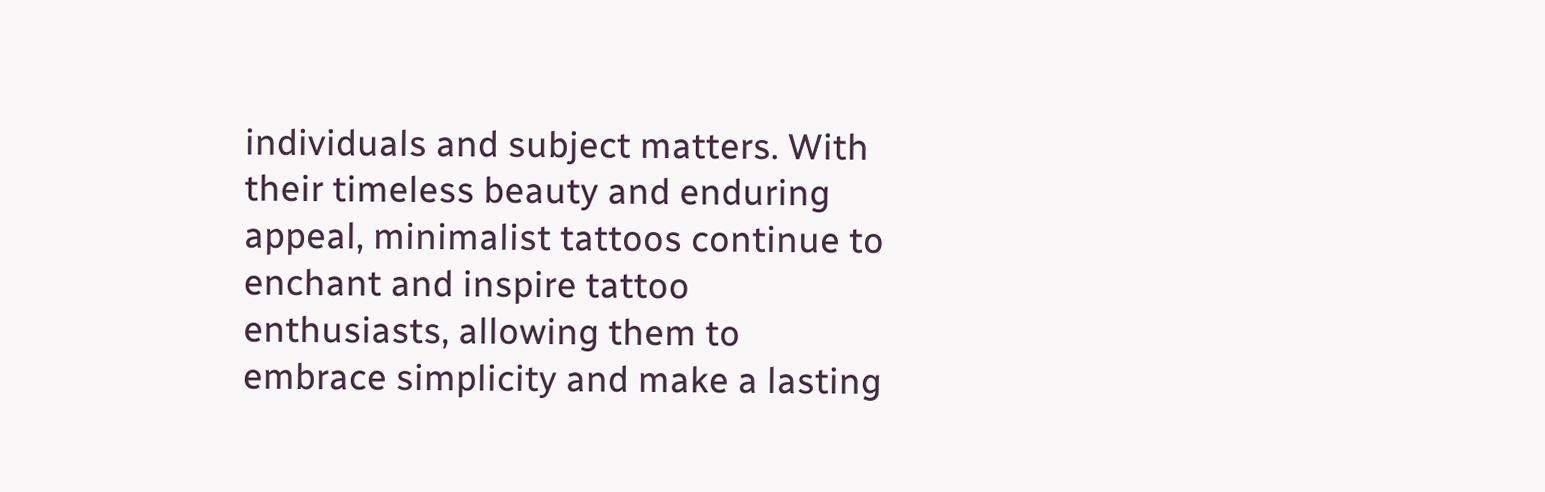individuals and subject matters. With their timeless beauty and enduring appeal, minimalist tattoos continue to enchant and inspire tattoo enthusiasts, allowing them to embrace simplicity and make a lasting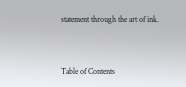statement through the art of ink.


Table of Contents